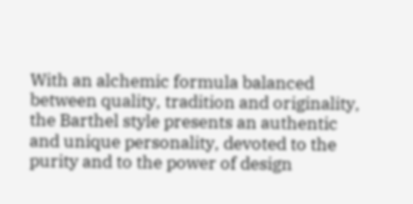With an alchemic formula balanced between quality, tradition and originality, the Barthel style presents an authentic and unique personality, devoted to the purity and to the power of design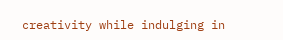creativity while indulging in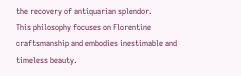the recovery of antiquarian splendor.
This philosophy focuses on Florentine craftsmanship and embodies inestimable and timeless beauty.